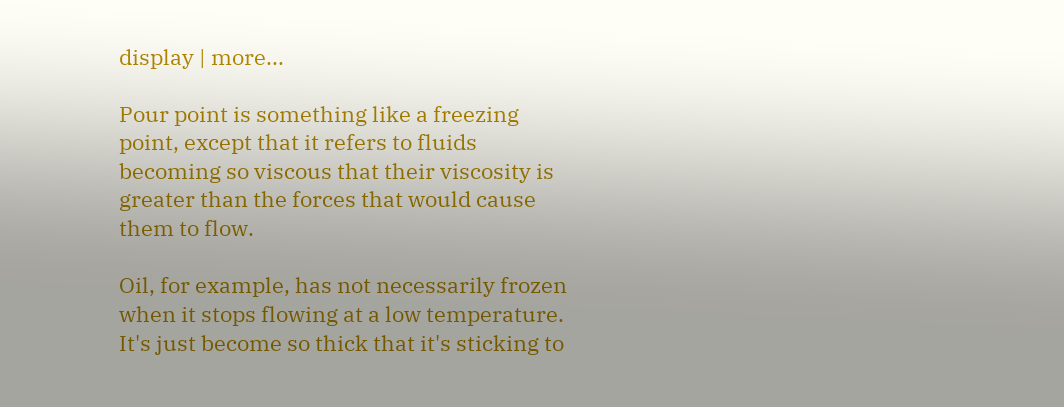display | more...

Pour point is something like a freezing point, except that it refers to fluids becoming so viscous that their viscosity is greater than the forces that would cause them to flow.

Oil, for example, has not necessarily frozen when it stops flowing at a low temperature. It's just become so thick that it's sticking to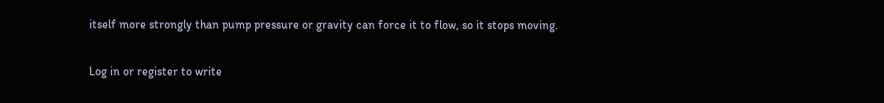itself more strongly than pump pressure or gravity can force it to flow, so it stops moving.

Log in or register to write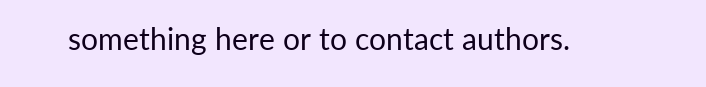something here or to contact authors.